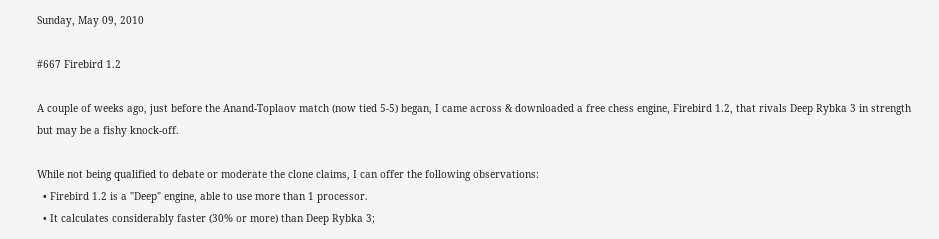Sunday, May 09, 2010

#667 Firebird 1.2

A couple of weeks ago, just before the Anand-Toplaov match (now tied 5-5) began, I came across & downloaded a free chess engine, Firebird 1.2, that rivals Deep Rybka 3 in strength but may be a fishy knock-off.

While not being qualified to debate or moderate the clone claims, I can offer the following observations:
  • Firebird 1.2 is a "Deep" engine, able to use more than 1 processor.
  • It calculates considerably faster (30% or more) than Deep Rybka 3;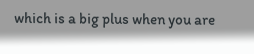which is a big plus when you are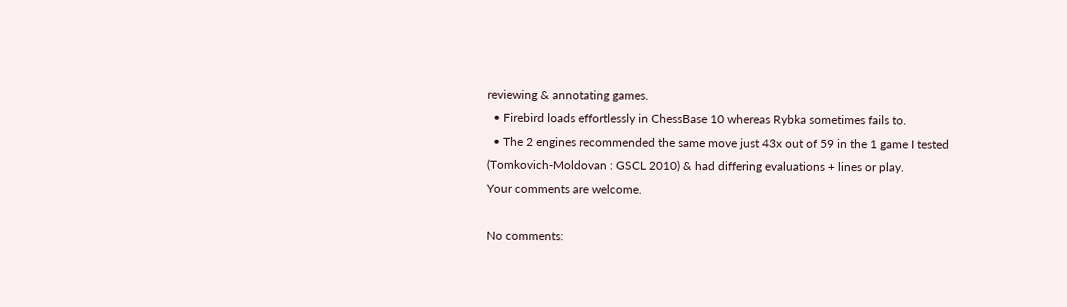reviewing & annotating games.
  • Firebird loads effortlessly in ChessBase 10 whereas Rybka sometimes fails to.
  • The 2 engines recommended the same move just 43x out of 59 in the 1 game I tested (Tomkovich-Moldovan : GSCL 2010) & had differing evaluations + lines or play.
Your comments are welcome.

No comments: